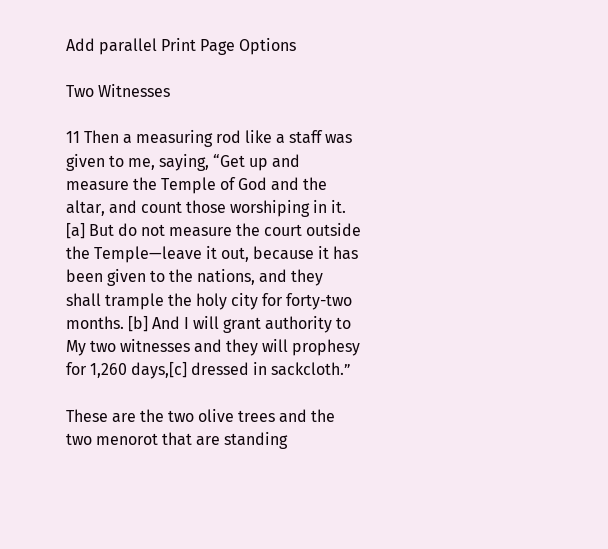Add parallel Print Page Options

Two Witnesses

11 Then a measuring rod like a staff was given to me, saying, “Get up and measure the Temple of God and the altar, and count those worshiping in it. [a] But do not measure the court outside the Temple—leave it out, because it has been given to the nations, and they shall trample the holy city for forty-two months. [b] And I will grant authority to My two witnesses and they will prophesy for 1,260 days,[c] dressed in sackcloth.”

These are the two olive trees and the two menorot that are standing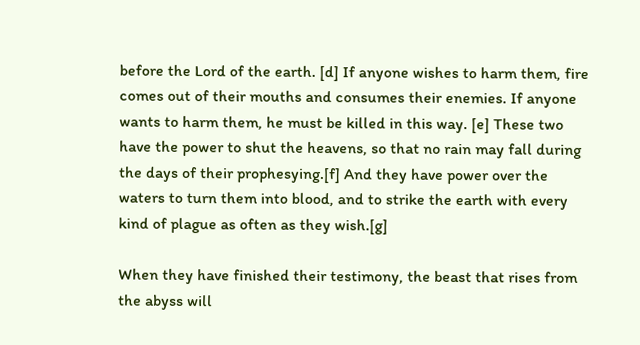before the Lord of the earth. [d] If anyone wishes to harm them, fire comes out of their mouths and consumes their enemies. If anyone wants to harm them, he must be killed in this way. [e] These two have the power to shut the heavens, so that no rain may fall during the days of their prophesying.[f] And they have power over the waters to turn them into blood, and to strike the earth with every kind of plague as often as they wish.[g]

When they have finished their testimony, the beast that rises from the abyss will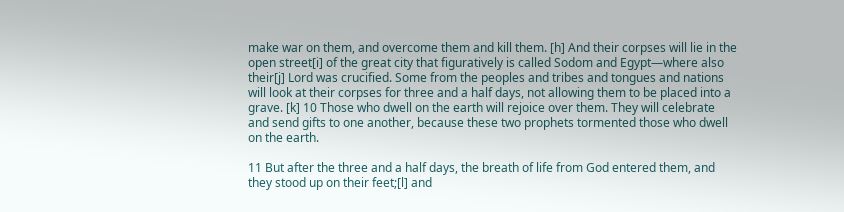make war on them, and overcome them and kill them. [h] And their corpses will lie in the open street[i] of the great city that figuratively is called Sodom and Egypt—where also their[j] Lord was crucified. Some from the peoples and tribes and tongues and nations will look at their corpses for three and a half days, not allowing them to be placed into a grave. [k] 10 Those who dwell on the earth will rejoice over them. They will celebrate and send gifts to one another, because these two prophets tormented those who dwell on the earth.

11 But after the three and a half days, the breath of life from God entered them, and they stood up on their feet;[l] and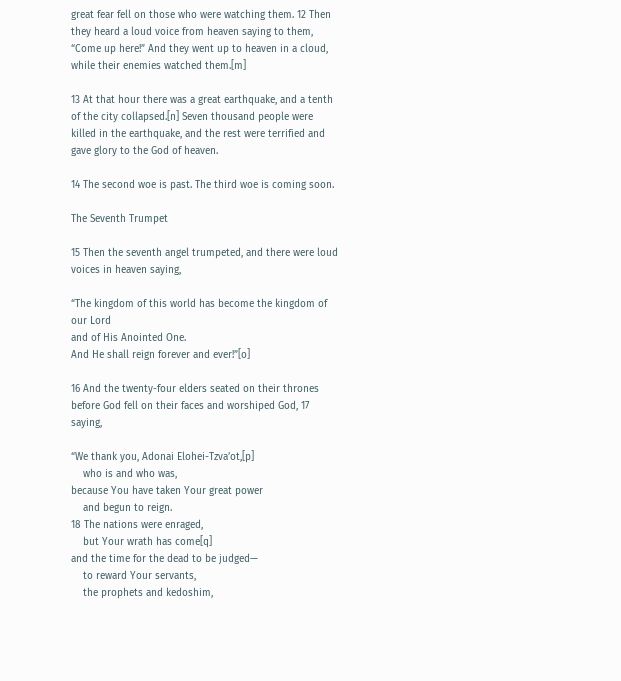great fear fell on those who were watching them. 12 Then they heard a loud voice from heaven saying to them, “Come up here!” And they went up to heaven in a cloud, while their enemies watched them.[m]

13 At that hour there was a great earthquake, and a tenth of the city collapsed.[n] Seven thousand people were killed in the earthquake, and the rest were terrified and gave glory to the God of heaven.

14 The second woe is past. The third woe is coming soon.

The Seventh Trumpet

15 Then the seventh angel trumpeted, and there were loud voices in heaven saying,

“The kingdom of this world has become the kingdom of our Lord
and of His Anointed One.
And He shall reign forever and ever!”[o]

16 And the twenty-four elders seated on their thrones before God fell on their faces and worshiped God, 17 saying,

“We thank you, Adonai Elohei-Tzva’ot,[p]
    who is and who was,
because You have taken Your great power
    and begun to reign.
18 The nations were enraged,
    but Your wrath has come[q]
and the time for the dead to be judged—
    to reward Your servants,
    the prophets and kedoshim,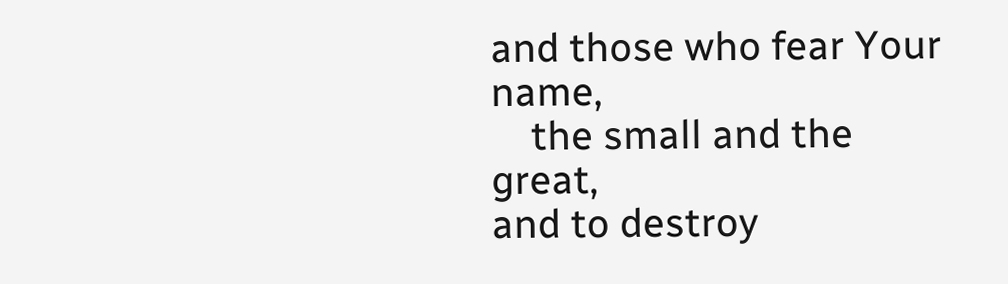and those who fear Your name,
    the small and the great,
and to destroy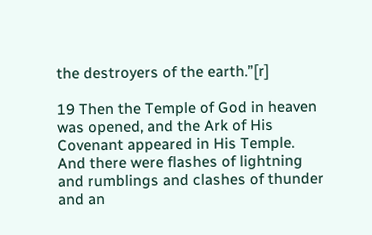the destroyers of the earth.”[r]

19 Then the Temple of God in heaven was opened, and the Ark of His Covenant appeared in His Temple. And there were flashes of lightning and rumblings and clashes of thunder and an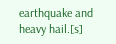earthquake and heavy hail.[s]